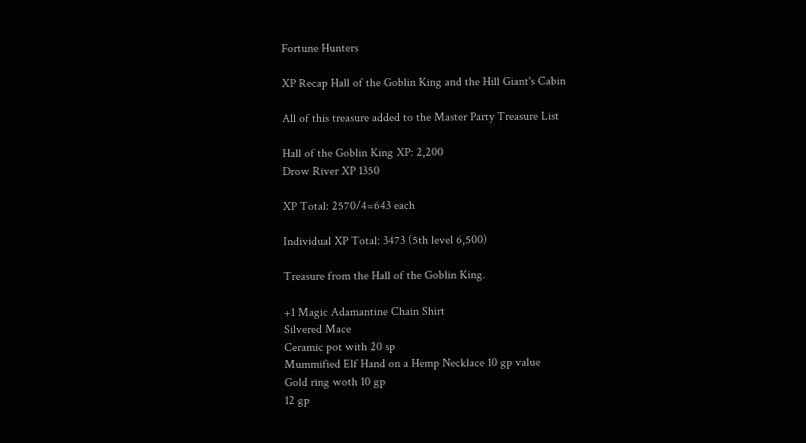Fortune Hunters

XP Recap Hall of the Goblin King and the Hill Giant's Cabin

All of this treasure added to the Master Party Treasure List

Hall of the Goblin King XP: 2,200
Drow River XP 1350

XP Total: 2570/4=643 each

Individual XP Total: 3473 (5th level 6,500)

Treasure from the Hall of the Goblin King.

+1 Magic Adamantine Chain Shirt
Silvered Mace
Ceramic pot with 20 sp
Mummified Elf Hand on a Hemp Necklace 10 gp value
Gold ring woth 10 gp
12 gp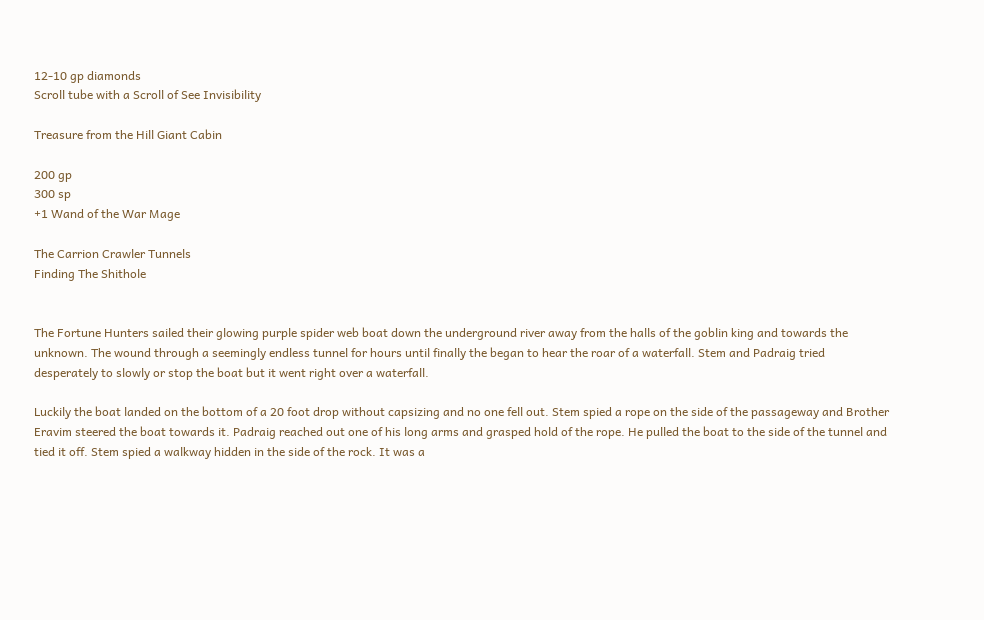12-10 gp diamonds
Scroll tube with a Scroll of See Invisibility

Treasure from the Hill Giant Cabin

200 gp
300 sp
+1 Wand of the War Mage

The Carrion Crawler Tunnels
Finding The Shithole


The Fortune Hunters sailed their glowing purple spider web boat down the underground river away from the halls of the goblin king and towards the unknown. The wound through a seemingly endless tunnel for hours until finally the began to hear the roar of a waterfall. Stem and Padraig tried desperately to slowly or stop the boat but it went right over a waterfall.

Luckily the boat landed on the bottom of a 20 foot drop without capsizing and no one fell out. Stem spied a rope on the side of the passageway and Brother Eravim steered the boat towards it. Padraig reached out one of his long arms and grasped hold of the rope. He pulled the boat to the side of the tunnel and tied it off. Stem spied a walkway hidden in the side of the rock. It was a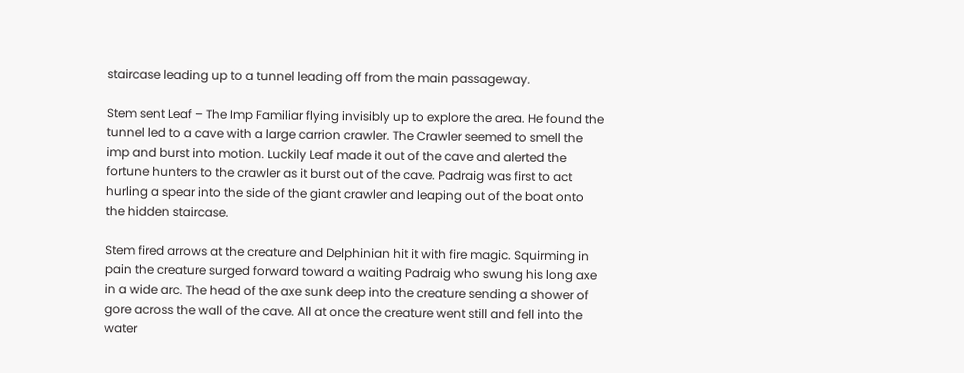staircase leading up to a tunnel leading off from the main passageway.

Stem sent Leaf – The Imp Familiar flying invisibly up to explore the area. He found the tunnel led to a cave with a large carrion crawler. The Crawler seemed to smell the imp and burst into motion. Luckily Leaf made it out of the cave and alerted the fortune hunters to the crawler as it burst out of the cave. Padraig was first to act hurling a spear into the side of the giant crawler and leaping out of the boat onto the hidden staircase.

Stem fired arrows at the creature and Delphinian hit it with fire magic. Squirming in pain the creature surged forward toward a waiting Padraig who swung his long axe in a wide arc. The head of the axe sunk deep into the creature sending a shower of gore across the wall of the cave. All at once the creature went still and fell into the water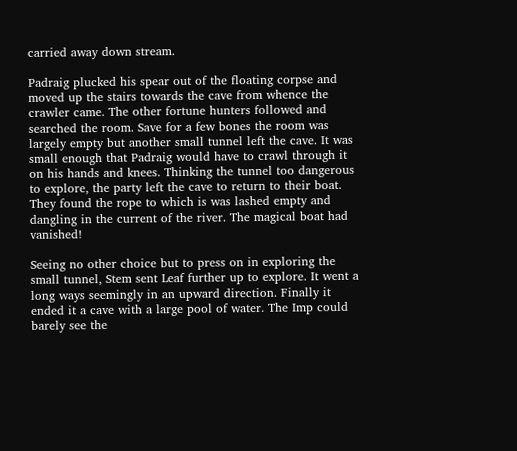carried away down stream.

Padraig plucked his spear out of the floating corpse and moved up the stairs towards the cave from whence the crawler came. The other fortune hunters followed and searched the room. Save for a few bones the room was largely empty but another small tunnel left the cave. It was small enough that Padraig would have to crawl through it on his hands and knees. Thinking the tunnel too dangerous to explore, the party left the cave to return to their boat. They found the rope to which is was lashed empty and dangling in the current of the river. The magical boat had vanished!

Seeing no other choice but to press on in exploring the small tunnel, Stem sent Leaf further up to explore. It went a long ways seemingly in an upward direction. Finally it ended it a cave with a large pool of water. The Imp could barely see the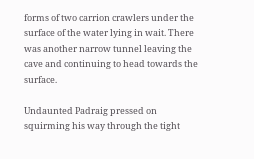forms of two carrion crawlers under the surface of the water lying in wait. There was another narrow tunnel leaving the cave and continuing to head towards the surface.

Undaunted Padraig pressed on squirming his way through the tight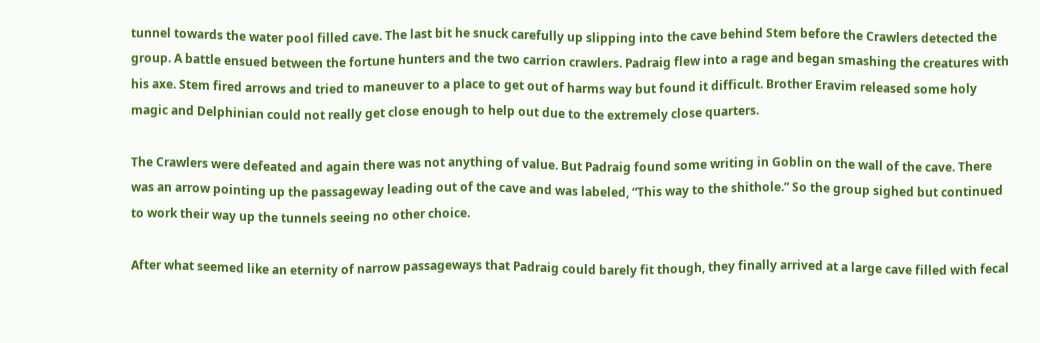tunnel towards the water pool filled cave. The last bit he snuck carefully up slipping into the cave behind Stem before the Crawlers detected the group. A battle ensued between the fortune hunters and the two carrion crawlers. Padraig flew into a rage and began smashing the creatures with his axe. Stem fired arrows and tried to maneuver to a place to get out of harms way but found it difficult. Brother Eravim released some holy magic and Delphinian could not really get close enough to help out due to the extremely close quarters.

The Crawlers were defeated and again there was not anything of value. But Padraig found some writing in Goblin on the wall of the cave. There was an arrow pointing up the passageway leading out of the cave and was labeled, “This way to the shithole.” So the group sighed but continued to work their way up the tunnels seeing no other choice.

After what seemed like an eternity of narrow passageways that Padraig could barely fit though, they finally arrived at a large cave filled with fecal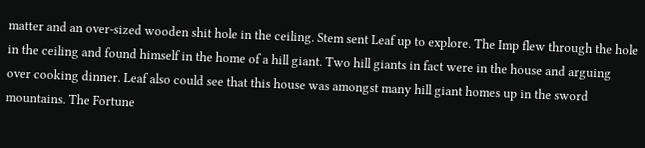matter and an over-sized wooden shit hole in the ceiling. Stem sent Leaf up to explore. The Imp flew through the hole in the ceiling and found himself in the home of a hill giant. Two hill giants in fact were in the house and arguing over cooking dinner. Leaf also could see that this house was amongst many hill giant homes up in the sword mountains. The Fortune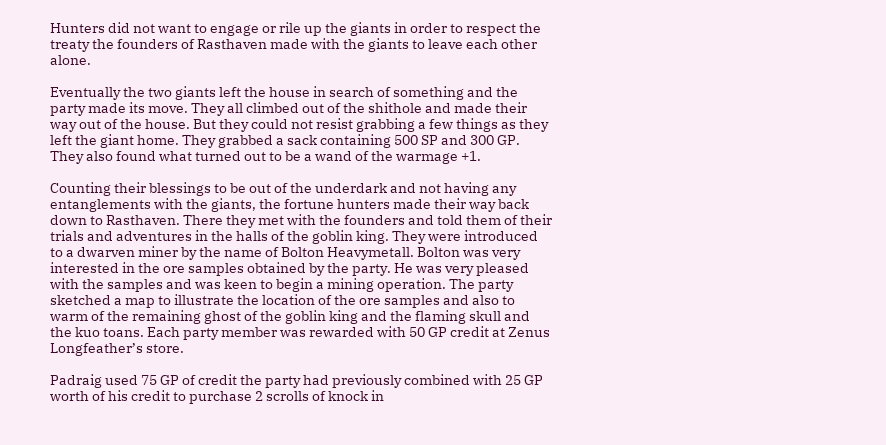Hunters did not want to engage or rile up the giants in order to respect the treaty the founders of Rasthaven made with the giants to leave each other alone.

Eventually the two giants left the house in search of something and the party made its move. They all climbed out of the shithole and made their way out of the house. But they could not resist grabbing a few things as they left the giant home. They grabbed a sack containing 500 SP and 300 GP. They also found what turned out to be a wand of the warmage +1.

Counting their blessings to be out of the underdark and not having any entanglements with the giants, the fortune hunters made their way back down to Rasthaven. There they met with the founders and told them of their trials and adventures in the halls of the goblin king. They were introduced to a dwarven miner by the name of Bolton Heavymetall. Bolton was very interested in the ore samples obtained by the party. He was very pleased with the samples and was keen to begin a mining operation. The party sketched a map to illustrate the location of the ore samples and also to warm of the remaining ghost of the goblin king and the flaming skull and the kuo toans. Each party member was rewarded with 50 GP credit at Zenus Longfeather’s store.

Padraig used 75 GP of credit the party had previously combined with 25 GP worth of his credit to purchase 2 scrolls of knock in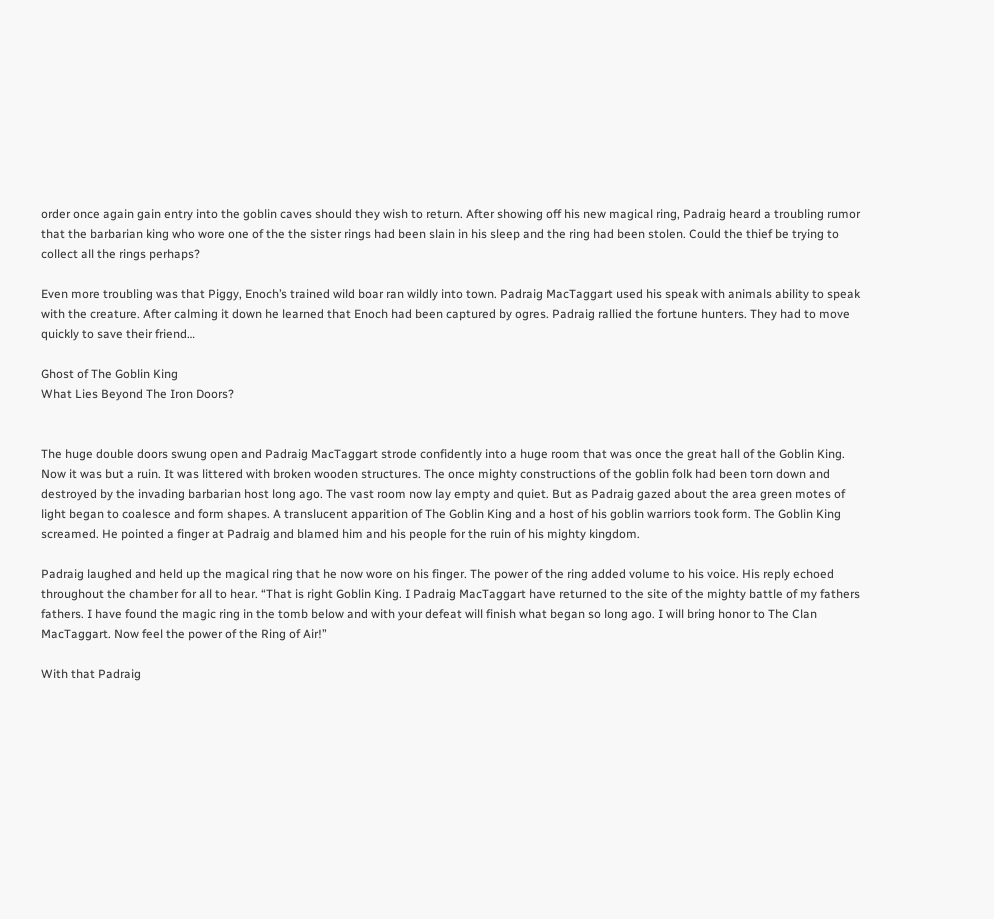order once again gain entry into the goblin caves should they wish to return. After showing off his new magical ring, Padraig heard a troubling rumor that the barbarian king who wore one of the the sister rings had been slain in his sleep and the ring had been stolen. Could the thief be trying to collect all the rings perhaps?

Even more troubling was that Piggy, Enoch’s trained wild boar ran wildly into town. Padraig MacTaggart used his speak with animals ability to speak with the creature. After calming it down he learned that Enoch had been captured by ogres. Padraig rallied the fortune hunters. They had to move quickly to save their friend…

Ghost of The Goblin King
What Lies Beyond The Iron Doors?


The huge double doors swung open and Padraig MacTaggart strode confidently into a huge room that was once the great hall of the Goblin King. Now it was but a ruin. It was littered with broken wooden structures. The once mighty constructions of the goblin folk had been torn down and destroyed by the invading barbarian host long ago. The vast room now lay empty and quiet. But as Padraig gazed about the area green motes of light began to coalesce and form shapes. A translucent apparition of The Goblin King and a host of his goblin warriors took form. The Goblin King screamed. He pointed a finger at Padraig and blamed him and his people for the ruin of his mighty kingdom.

Padraig laughed and held up the magical ring that he now wore on his finger. The power of the ring added volume to his voice. His reply echoed throughout the chamber for all to hear. “That is right Goblin King. I Padraig MacTaggart have returned to the site of the mighty battle of my fathers fathers. I have found the magic ring in the tomb below and with your defeat will finish what began so long ago. I will bring honor to The Clan MacTaggart. Now feel the power of the Ring of Air!”

With that Padraig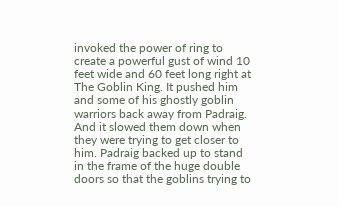invoked the power of ring to create a powerful gust of wind 10 feet wide and 60 feet long right at The Goblin King. It pushed him and some of his ghostly goblin warriors back away from Padraig. And it slowed them down when they were trying to get closer to him. Padraig backed up to stand in the frame of the huge double doors so that the goblins trying to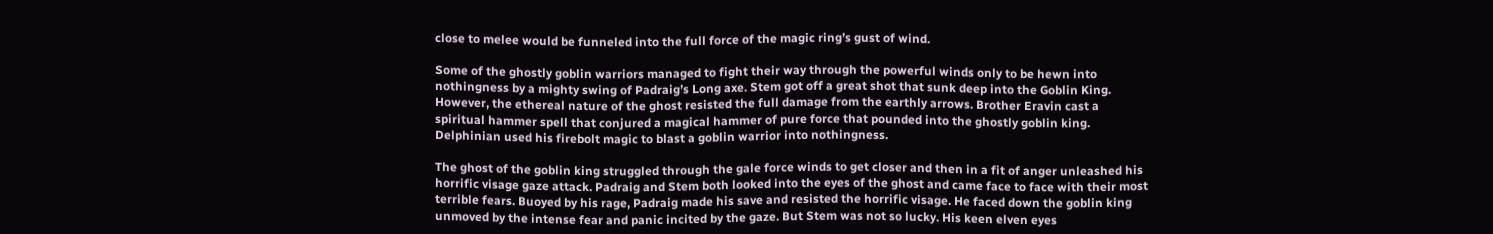close to melee would be funneled into the full force of the magic ring’s gust of wind.

Some of the ghostly goblin warriors managed to fight their way through the powerful winds only to be hewn into nothingness by a mighty swing of Padraig’s Long axe. Stem got off a great shot that sunk deep into the Goblin King. However, the ethereal nature of the ghost resisted the full damage from the earthly arrows. Brother Eravin cast a spiritual hammer spell that conjured a magical hammer of pure force that pounded into the ghostly goblin king. Delphinian used his firebolt magic to blast a goblin warrior into nothingness.

The ghost of the goblin king struggled through the gale force winds to get closer and then in a fit of anger unleashed his horrific visage gaze attack. Padraig and Stem both looked into the eyes of the ghost and came face to face with their most terrible fears. Buoyed by his rage, Padraig made his save and resisted the horrific visage. He faced down the goblin king unmoved by the intense fear and panic incited by the gaze. But Stem was not so lucky. His keen elven eyes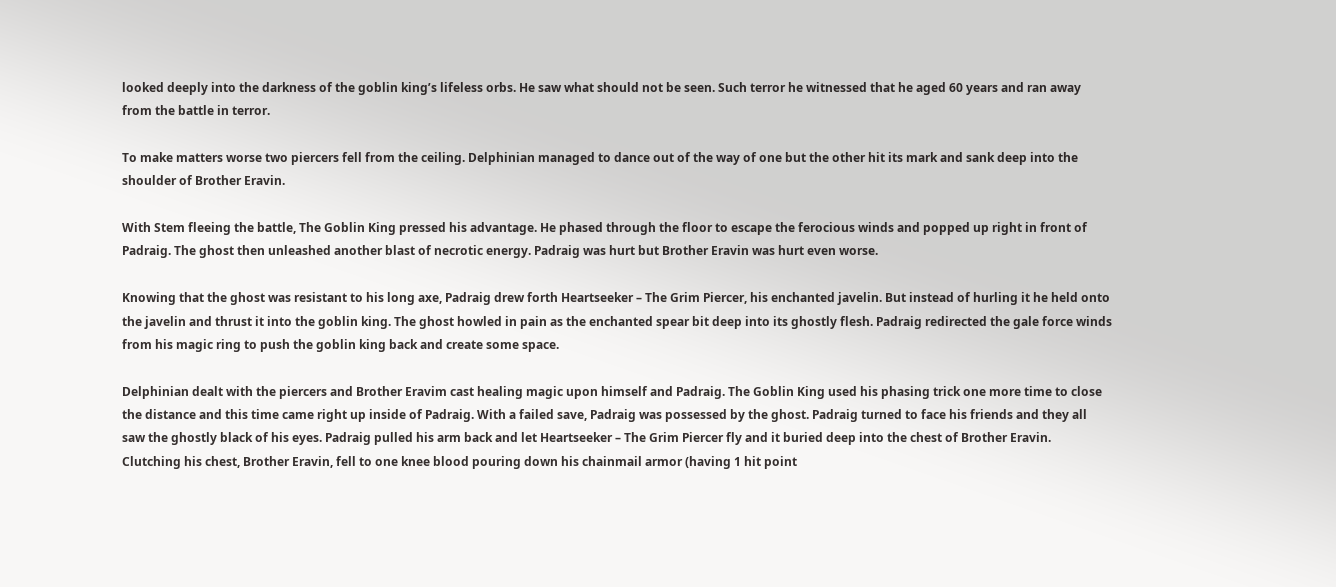looked deeply into the darkness of the goblin king’s lifeless orbs. He saw what should not be seen. Such terror he witnessed that he aged 60 years and ran away from the battle in terror.

To make matters worse two piercers fell from the ceiling. Delphinian managed to dance out of the way of one but the other hit its mark and sank deep into the shoulder of Brother Eravin.

With Stem fleeing the battle, The Goblin King pressed his advantage. He phased through the floor to escape the ferocious winds and popped up right in front of Padraig. The ghost then unleashed another blast of necrotic energy. Padraig was hurt but Brother Eravin was hurt even worse.

Knowing that the ghost was resistant to his long axe, Padraig drew forth Heartseeker – The Grim Piercer, his enchanted javelin. But instead of hurling it he held onto the javelin and thrust it into the goblin king. The ghost howled in pain as the enchanted spear bit deep into its ghostly flesh. Padraig redirected the gale force winds from his magic ring to push the goblin king back and create some space.

Delphinian dealt with the piercers and Brother Eravim cast healing magic upon himself and Padraig. The Goblin King used his phasing trick one more time to close the distance and this time came right up inside of Padraig. With a failed save, Padraig was possessed by the ghost. Padraig turned to face his friends and they all saw the ghostly black of his eyes. Padraig pulled his arm back and let Heartseeker – The Grim Piercer fly and it buried deep into the chest of Brother Eravin. Clutching his chest, Brother Eravin, fell to one knee blood pouring down his chainmail armor (having 1 hit point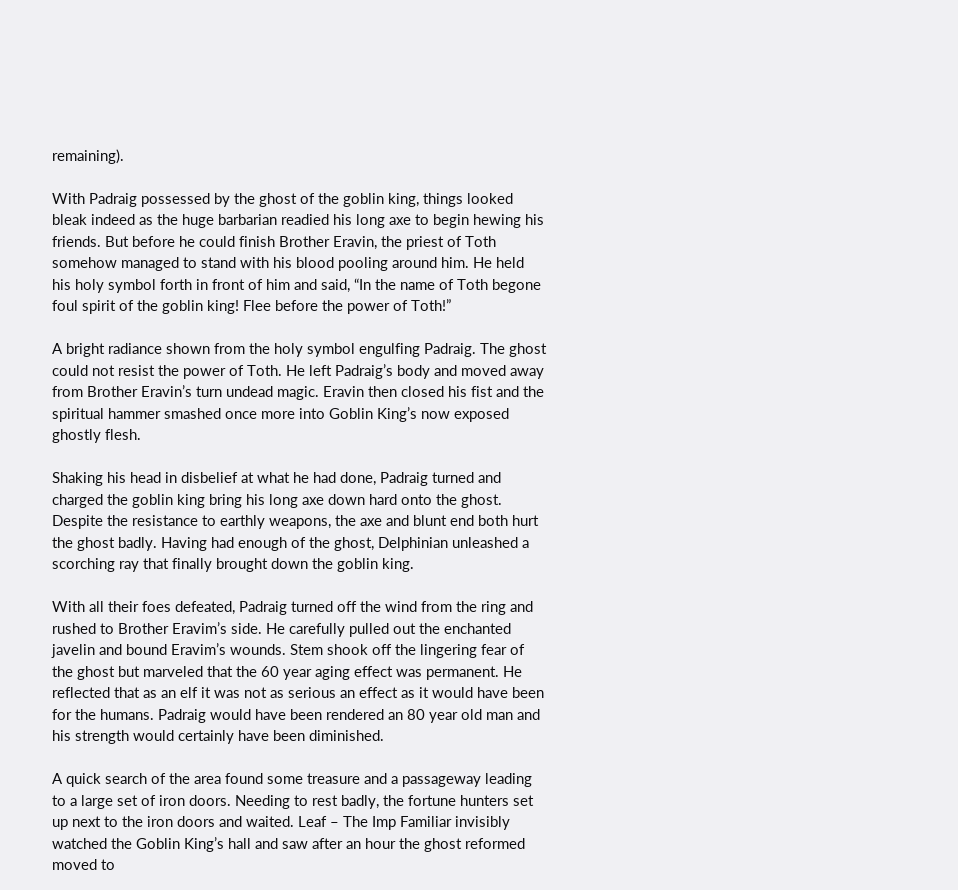remaining).

With Padraig possessed by the ghost of the goblin king, things looked bleak indeed as the huge barbarian readied his long axe to begin hewing his friends. But before he could finish Brother Eravin, the priest of Toth somehow managed to stand with his blood pooling around him. He held his holy symbol forth in front of him and said, “In the name of Toth begone foul spirit of the goblin king! Flee before the power of Toth!”

A bright radiance shown from the holy symbol engulfing Padraig. The ghost could not resist the power of Toth. He left Padraig’s body and moved away from Brother Eravin’s turn undead magic. Eravin then closed his fist and the spiritual hammer smashed once more into Goblin King’s now exposed ghostly flesh.

Shaking his head in disbelief at what he had done, Padraig turned and charged the goblin king bring his long axe down hard onto the ghost. Despite the resistance to earthly weapons, the axe and blunt end both hurt the ghost badly. Having had enough of the ghost, Delphinian unleashed a scorching ray that finally brought down the goblin king.

With all their foes defeated, Padraig turned off the wind from the ring and rushed to Brother Eravim’s side. He carefully pulled out the enchanted javelin and bound Eravim’s wounds. Stem shook off the lingering fear of the ghost but marveled that the 60 year aging effect was permanent. He reflected that as an elf it was not as serious an effect as it would have been for the humans. Padraig would have been rendered an 80 year old man and his strength would certainly have been diminished.

A quick search of the area found some treasure and a passageway leading to a large set of iron doors. Needing to rest badly, the fortune hunters set up next to the iron doors and waited. Leaf – The Imp Familiar invisibly watched the Goblin King’s hall and saw after an hour the ghost reformed moved to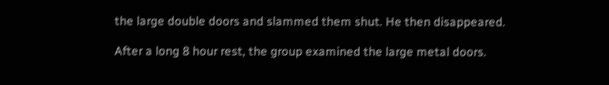the large double doors and slammed them shut. He then disappeared.

After a long 8 hour rest, the group examined the large metal doors.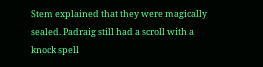Stem explained that they were magically sealed. Padraig still had a scroll with a knock spell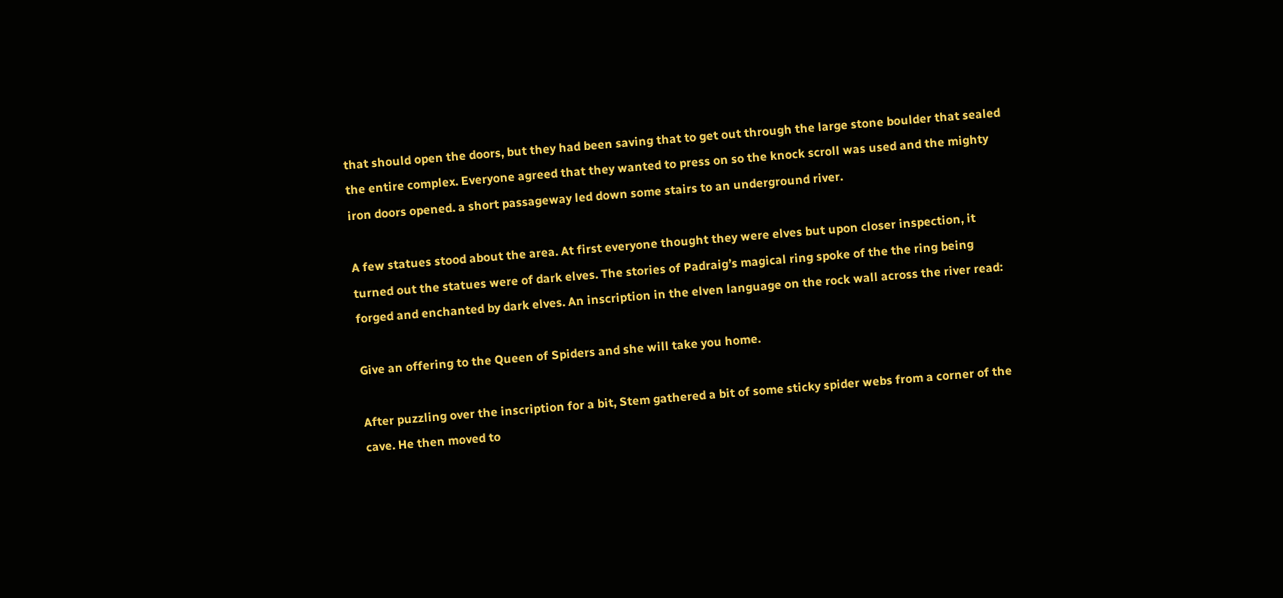that should open the doors, but they had been saving that to get out through the large stone boulder that sealed the entire complex. Everyone agreed that they wanted to press on so the knock scroll was used and the mighty iron doors opened. a short passageway led down some stairs to an underground river.

A few statues stood about the area. At first everyone thought they were elves but upon closer inspection, it turned out the statues were of dark elves. The stories of Padraig’s magical ring spoke of the the ring being forged and enchanted by dark elves. An inscription in the elven language on the rock wall across the river read:

Give an offering to the Queen of Spiders and she will take you home.

After puzzling over the inscription for a bit, Stem gathered a bit of some sticky spider webs from a corner of the cave. He then moved to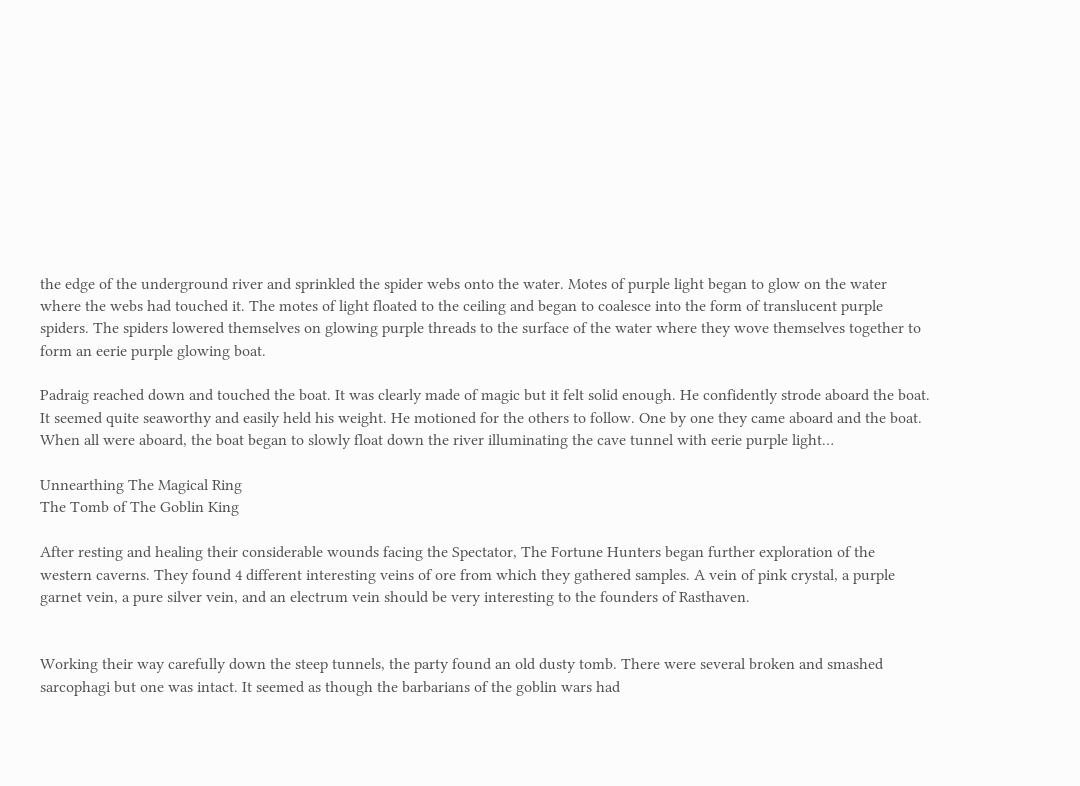the edge of the underground river and sprinkled the spider webs onto the water. Motes of purple light began to glow on the water where the webs had touched it. The motes of light floated to the ceiling and began to coalesce into the form of translucent purple spiders. The spiders lowered themselves on glowing purple threads to the surface of the water where they wove themselves together to form an eerie purple glowing boat.

Padraig reached down and touched the boat. It was clearly made of magic but it felt solid enough. He confidently strode aboard the boat. It seemed quite seaworthy and easily held his weight. He motioned for the others to follow. One by one they came aboard and the boat. When all were aboard, the boat began to slowly float down the river illuminating the cave tunnel with eerie purple light…

Unnearthing The Magical Ring
The Tomb of The Goblin King

After resting and healing their considerable wounds facing the Spectator, The Fortune Hunters began further exploration of the western caverns. They found 4 different interesting veins of ore from which they gathered samples. A vein of pink crystal, a purple garnet vein, a pure silver vein, and an electrum vein should be very interesting to the founders of Rasthaven.


Working their way carefully down the steep tunnels, the party found an old dusty tomb. There were several broken and smashed sarcophagi but one was intact. It seemed as though the barbarians of the goblin wars had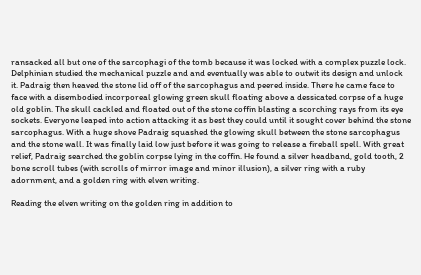ransacked all but one of the sarcophagi of the tomb because it was locked with a complex puzzle lock. Delphinian studied the mechanical puzzle and and eventually was able to outwit its design and unlock it. Padraig then heaved the stone lid off of the sarcophagus and peered inside. There he came face to face with a disembodied incorporeal glowing green skull floating above a dessicated corpse of a huge old goblin. The skull cackled and floated out of the stone coffin blasting a scorching rays from its eye sockets. Everyone leaped into action attacking it as best they could until it sought cover behind the stone sarcophagus. With a huge shove Padraig squashed the glowing skull between the stone sarcophagus and the stone wall. It was finally laid low just before it was going to release a fireball spell. With great relief, Padraig searched the goblin corpse lying in the coffin. He found a silver headband, gold tooth, 2 bone scroll tubes (with scrolls of mirror image and minor illusion), a silver ring with a ruby adornment, and a golden ring with elven writing.

Reading the elven writing on the golden ring in addition to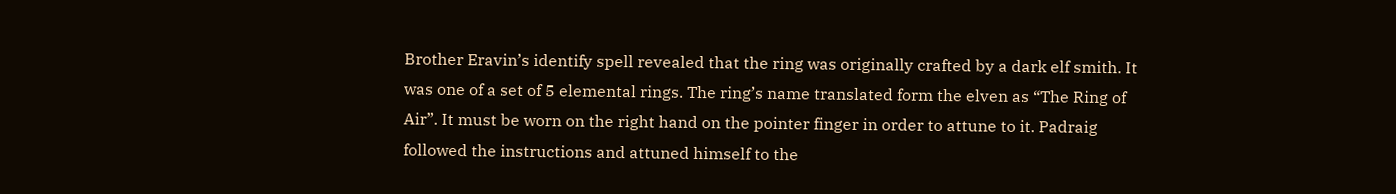Brother Eravin’s identify spell revealed that the ring was originally crafted by a dark elf smith. It was one of a set of 5 elemental rings. The ring’s name translated form the elven as “The Ring of Air”. It must be worn on the right hand on the pointer finger in order to attune to it. Padraig followed the instructions and attuned himself to the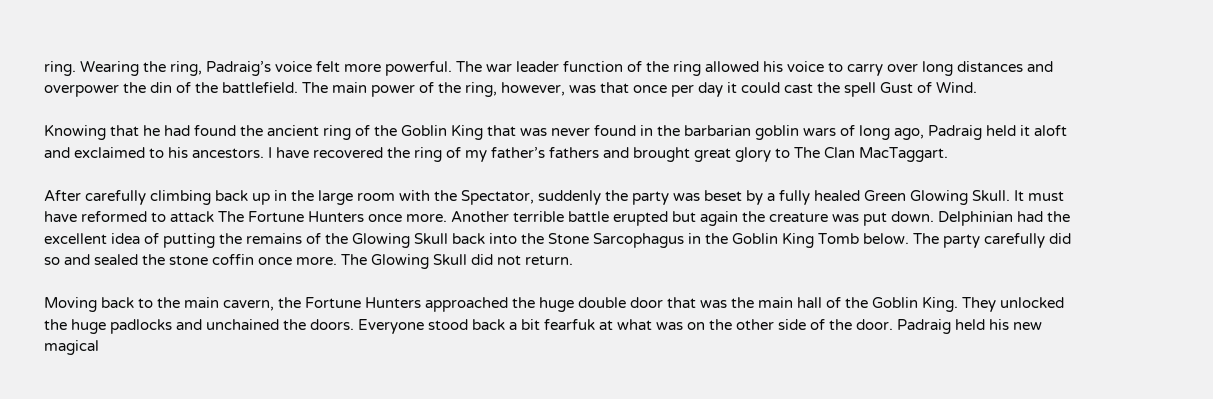ring. Wearing the ring, Padraig’s voice felt more powerful. The war leader function of the ring allowed his voice to carry over long distances and overpower the din of the battlefield. The main power of the ring, however, was that once per day it could cast the spell Gust of Wind.

Knowing that he had found the ancient ring of the Goblin King that was never found in the barbarian goblin wars of long ago, Padraig held it aloft and exclaimed to his ancestors. I have recovered the ring of my father’s fathers and brought great glory to The Clan MacTaggart.

After carefully climbing back up in the large room with the Spectator, suddenly the party was beset by a fully healed Green Glowing Skull. It must have reformed to attack The Fortune Hunters once more. Another terrible battle erupted but again the creature was put down. Delphinian had the excellent idea of putting the remains of the Glowing Skull back into the Stone Sarcophagus in the Goblin King Tomb below. The party carefully did so and sealed the stone coffin once more. The Glowing Skull did not return.

Moving back to the main cavern, the Fortune Hunters approached the huge double door that was the main hall of the Goblin King. They unlocked the huge padlocks and unchained the doors. Everyone stood back a bit fearfuk at what was on the other side of the door. Padraig held his new magical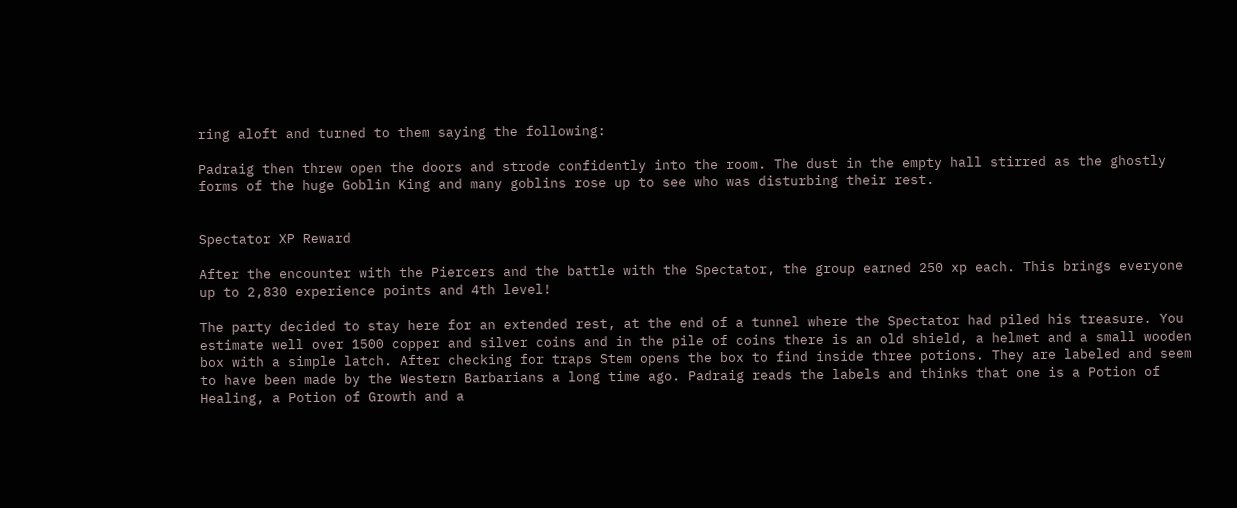ring aloft and turned to them saying the following:

Padraig then threw open the doors and strode confidently into the room. The dust in the empty hall stirred as the ghostly forms of the huge Goblin King and many goblins rose up to see who was disturbing their rest.


Spectator XP Reward

After the encounter with the Piercers and the battle with the Spectator, the group earned 250 xp each. This brings everyone up to 2,830 experience points and 4th level!

The party decided to stay here for an extended rest, at the end of a tunnel where the Spectator had piled his treasure. You estimate well over 1500 copper and silver coins and in the pile of coins there is an old shield, a helmet and a small wooden box with a simple latch. After checking for traps Stem opens the box to find inside three potions. They are labeled and seem to have been made by the Western Barbarians a long time ago. Padraig reads the labels and thinks that one is a Potion of Healing, a Potion of Growth and a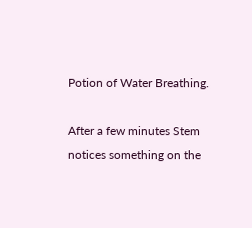Potion of Water Breathing.

After a few minutes Stem notices something on the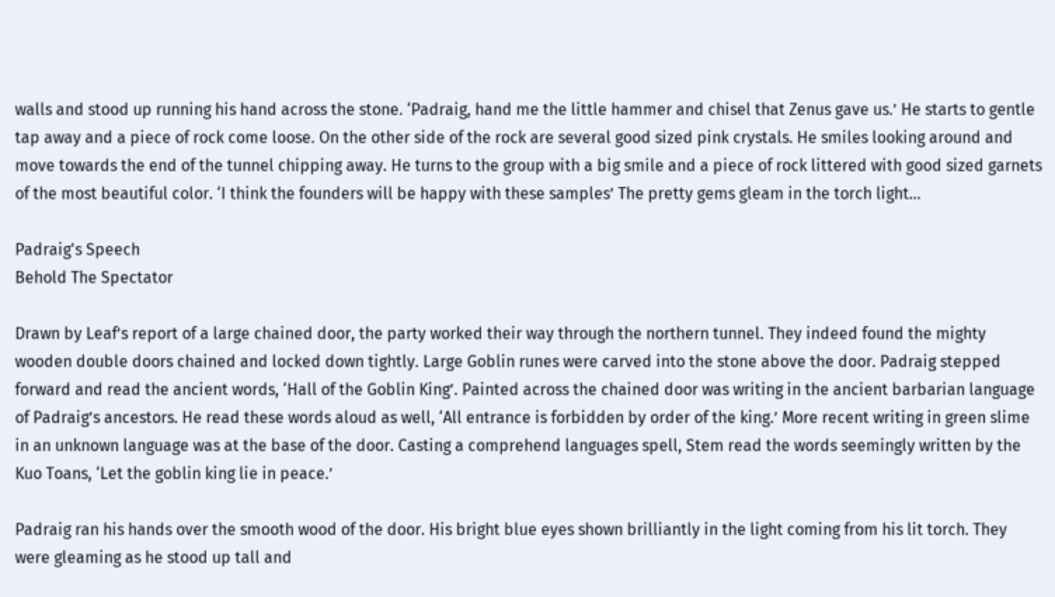walls and stood up running his hand across the stone. ‘Padraig, hand me the little hammer and chisel that Zenus gave us.’ He starts to gentle tap away and a piece of rock come loose. On the other side of the rock are several good sized pink crystals. He smiles looking around and move towards the end of the tunnel chipping away. He turns to the group with a big smile and a piece of rock littered with good sized garnets of the most beautiful color. ‘I think the founders will be happy with these samples’ The pretty gems gleam in the torch light…

Padraig's Speech
Behold The Spectator

Drawn by Leaf’s report of a large chained door, the party worked their way through the northern tunnel. They indeed found the mighty wooden double doors chained and locked down tightly. Large Goblin runes were carved into the stone above the door. Padraig stepped forward and read the ancient words, ‘Hall of the Goblin King’. Painted across the chained door was writing in the ancient barbarian language of Padraig’s ancestors. He read these words aloud as well, ‘All entrance is forbidden by order of the king.’ More recent writing in green slime in an unknown language was at the base of the door. Casting a comprehend languages spell, Stem read the words seemingly written by the Kuo Toans, ‘Let the goblin king lie in peace.’

Padraig ran his hands over the smooth wood of the door. His bright blue eyes shown brilliantly in the light coming from his lit torch. They were gleaming as he stood up tall and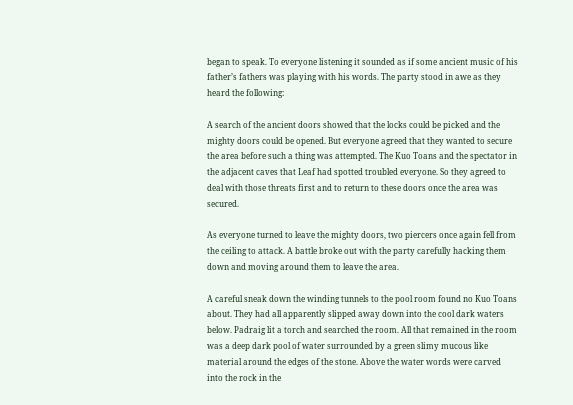began to speak. To everyone listening it sounded as if some ancient music of his father’s fathers was playing with his words. The party stood in awe as they heard the following:

A search of the ancient doors showed that the locks could be picked and the mighty doors could be opened. But everyone agreed that they wanted to secure the area before such a thing was attempted. The Kuo Toans and the spectator in the adjacent caves that Leaf had spotted troubled everyone. So they agreed to deal with those threats first and to return to these doors once the area was secured.

As everyone turned to leave the mighty doors, two piercers once again fell from the ceiling to attack. A battle broke out with the party carefully hacking them down and moving around them to leave the area.

A careful sneak down the winding tunnels to the pool room found no Kuo Toans about. They had all apparently slipped away down into the cool dark waters below. Padraig lit a torch and searched the room. All that remained in the room was a deep dark pool of water surrounded by a green slimy mucous like material around the edges of the stone. Above the water words were carved into the rock in the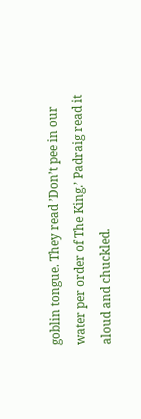goblin tongue. They read ’Don’t pee in our water per order of The King.’ Padraig read it aloud and chuckled.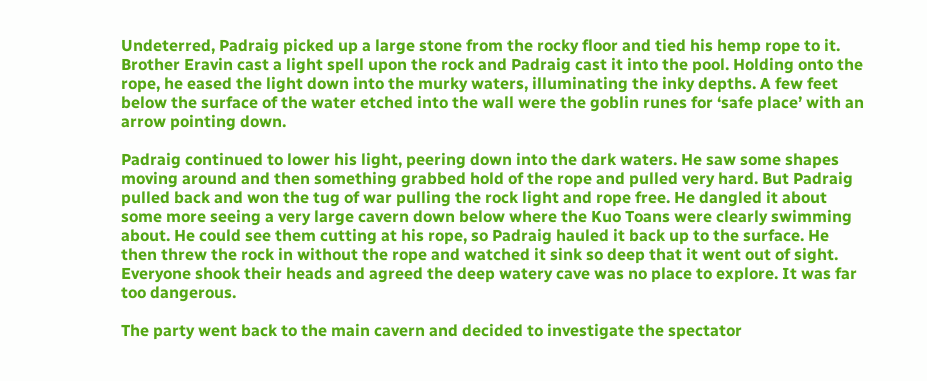Undeterred, Padraig picked up a large stone from the rocky floor and tied his hemp rope to it. Brother Eravin cast a light spell upon the rock and Padraig cast it into the pool. Holding onto the rope, he eased the light down into the murky waters, illuminating the inky depths. A few feet below the surface of the water etched into the wall were the goblin runes for ‘safe place’ with an arrow pointing down.

Padraig continued to lower his light, peering down into the dark waters. He saw some shapes moving around and then something grabbed hold of the rope and pulled very hard. But Padraig pulled back and won the tug of war pulling the rock light and rope free. He dangled it about some more seeing a very large cavern down below where the Kuo Toans were clearly swimming about. He could see them cutting at his rope, so Padraig hauled it back up to the surface. He then threw the rock in without the rope and watched it sink so deep that it went out of sight. Everyone shook their heads and agreed the deep watery cave was no place to explore. It was far too dangerous.

The party went back to the main cavern and decided to investigate the spectator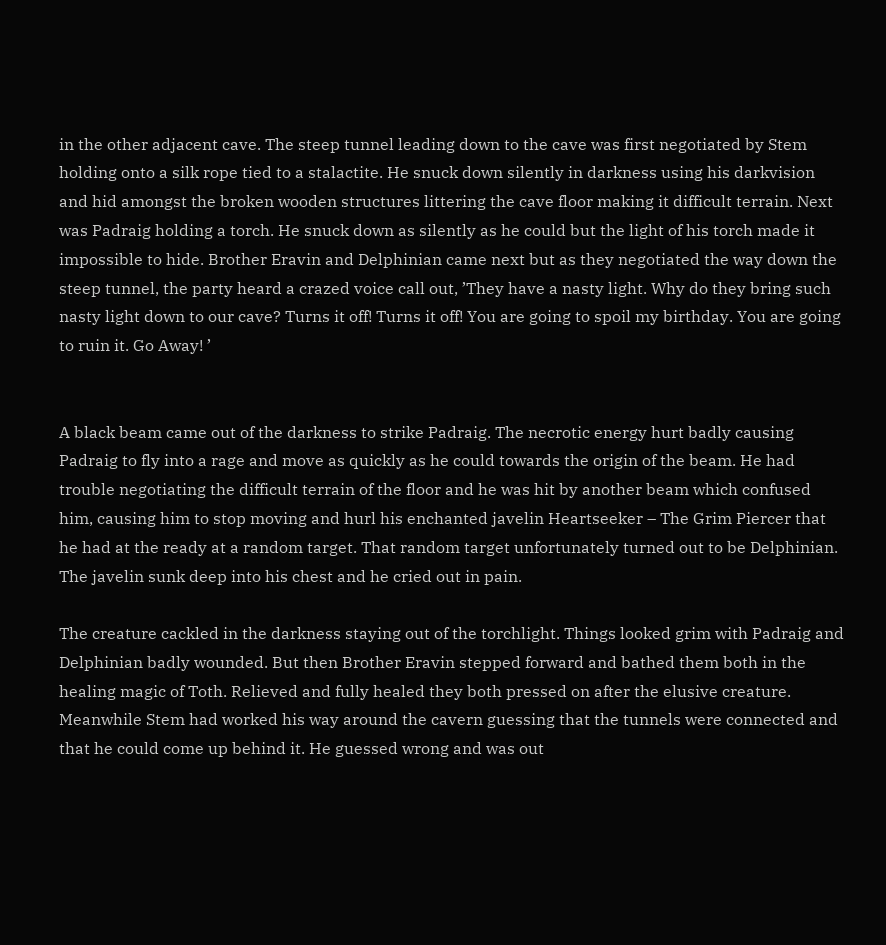in the other adjacent cave. The steep tunnel leading down to the cave was first negotiated by Stem holding onto a silk rope tied to a stalactite. He snuck down silently in darkness using his darkvision and hid amongst the broken wooden structures littering the cave floor making it difficult terrain. Next was Padraig holding a torch. He snuck down as silently as he could but the light of his torch made it impossible to hide. Brother Eravin and Delphinian came next but as they negotiated the way down the steep tunnel, the party heard a crazed voice call out, ’They have a nasty light. Why do they bring such nasty light down to our cave? Turns it off! Turns it off! You are going to spoil my birthday. You are going to ruin it. Go Away! ’


A black beam came out of the darkness to strike Padraig. The necrotic energy hurt badly causing Padraig to fly into a rage and move as quickly as he could towards the origin of the beam. He had trouble negotiating the difficult terrain of the floor and he was hit by another beam which confused him, causing him to stop moving and hurl his enchanted javelin Heartseeker – The Grim Piercer that he had at the ready at a random target. That random target unfortunately turned out to be Delphinian. The javelin sunk deep into his chest and he cried out in pain.

The creature cackled in the darkness staying out of the torchlight. Things looked grim with Padraig and Delphinian badly wounded. But then Brother Eravin stepped forward and bathed them both in the healing magic of Toth. Relieved and fully healed they both pressed on after the elusive creature. Meanwhile Stem had worked his way around the cavern guessing that the tunnels were connected and that he could come up behind it. He guessed wrong and was out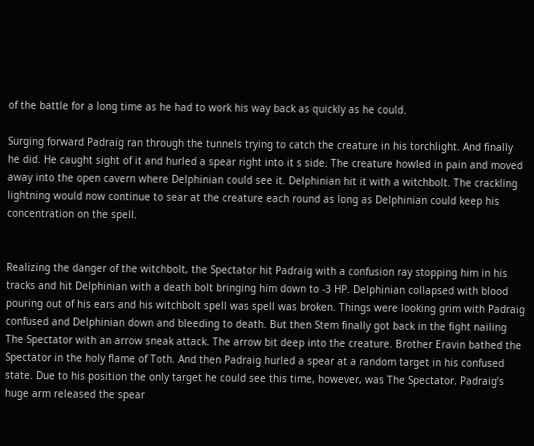of the battle for a long time as he had to work his way back as quickly as he could.

Surging forward Padraig ran through the tunnels trying to catch the creature in his torchlight. And finally he did. He caught sight of it and hurled a spear right into it s side. The creature howled in pain and moved away into the open cavern where Delphinian could see it. Delphinian hit it with a witchbolt. The crackling lightning would now continue to sear at the creature each round as long as Delphinian could keep his concentration on the spell.


Realizing the danger of the witchbolt, the Spectator hit Padraig with a confusion ray stopping him in his tracks and hit Delphinian with a death bolt bringing him down to -3 HP. Delphinian collapsed with blood pouring out of his ears and his witchbolt spell was spell was broken. Things were looking grim with Padraig confused and Delphinian down and bleeding to death. But then Stem finally got back in the fight nailing The Spectator with an arrow sneak attack. The arrow bit deep into the creature. Brother Eravin bathed the Spectator in the holy flame of Toth. And then Padraig hurled a spear at a random target in his confused state. Due to his position the only target he could see this time, however, was The Spectator. Padraig’s huge arm released the spear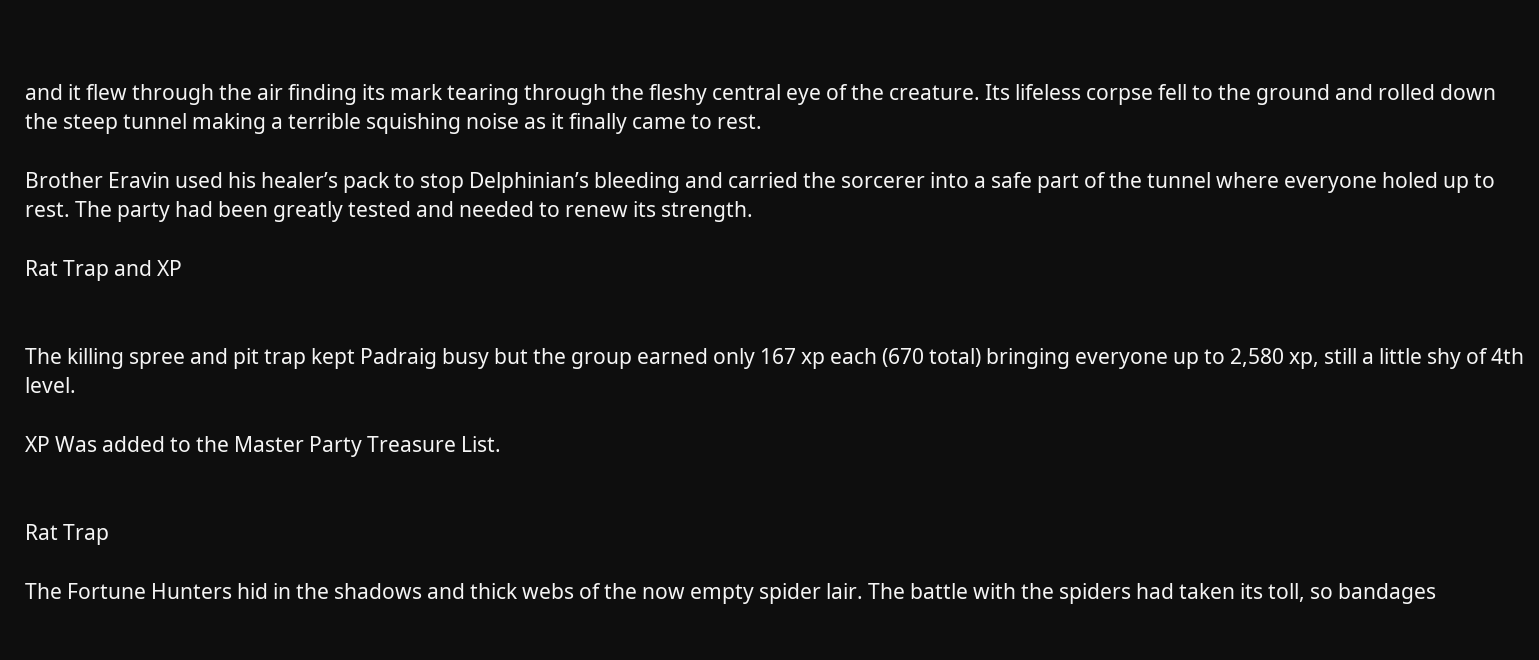and it flew through the air finding its mark tearing through the fleshy central eye of the creature. Its lifeless corpse fell to the ground and rolled down the steep tunnel making a terrible squishing noise as it finally came to rest.

Brother Eravin used his healer’s pack to stop Delphinian’s bleeding and carried the sorcerer into a safe part of the tunnel where everyone holed up to rest. The party had been greatly tested and needed to renew its strength.

Rat Trap and XP


The killing spree and pit trap kept Padraig busy but the group earned only 167 xp each (670 total) bringing everyone up to 2,580 xp, still a little shy of 4th level.

XP Was added to the Master Party Treasure List.


Rat Trap

The Fortune Hunters hid in the shadows and thick webs of the now empty spider lair. The battle with the spiders had taken its toll, so bandages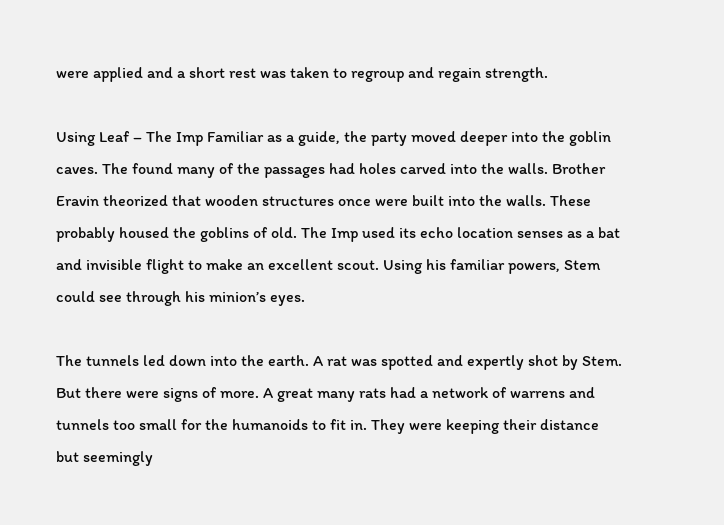were applied and a short rest was taken to regroup and regain strength.

Using Leaf – The Imp Familiar as a guide, the party moved deeper into the goblin caves. The found many of the passages had holes carved into the walls. Brother Eravin theorized that wooden structures once were built into the walls. These probably housed the goblins of old. The Imp used its echo location senses as a bat and invisible flight to make an excellent scout. Using his familiar powers, Stem could see through his minion’s eyes.

The tunnels led down into the earth. A rat was spotted and expertly shot by Stem. But there were signs of more. A great many rats had a network of warrens and tunnels too small for the humanoids to fit in. They were keeping their distance but seemingly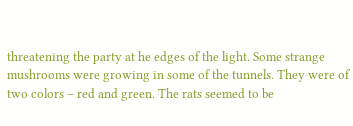threatening the party at he edges of the light. Some strange mushrooms were growing in some of the tunnels. They were of two colors – red and green. The rats seemed to be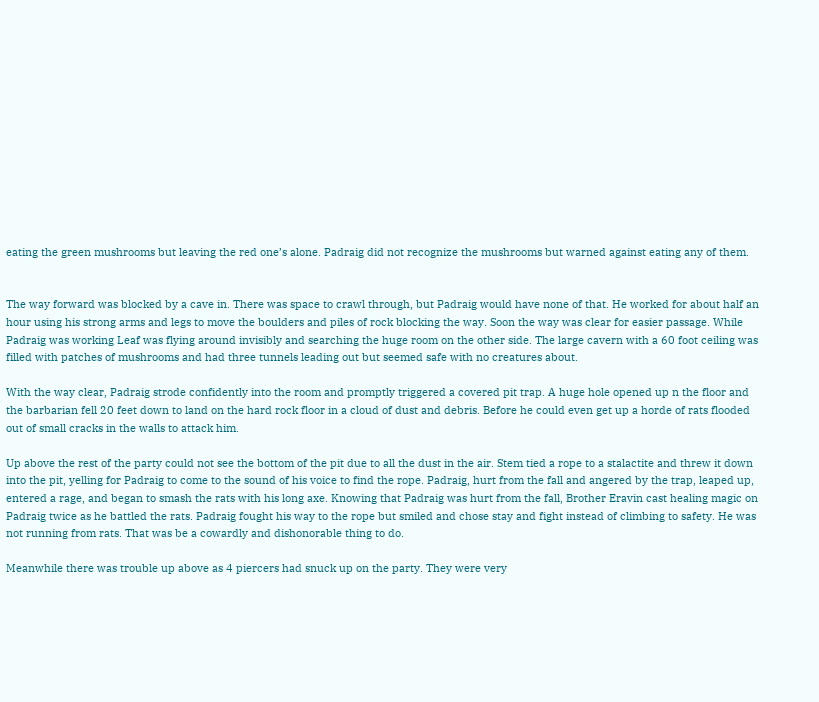eating the green mushrooms but leaving the red one’s alone. Padraig did not recognize the mushrooms but warned against eating any of them.


The way forward was blocked by a cave in. There was space to crawl through, but Padraig would have none of that. He worked for about half an hour using his strong arms and legs to move the boulders and piles of rock blocking the way. Soon the way was clear for easier passage. While Padraig was working Leaf was flying around invisibly and searching the huge room on the other side. The large cavern with a 60 foot ceiling was filled with patches of mushrooms and had three tunnels leading out but seemed safe with no creatures about.

With the way clear, Padraig strode confidently into the room and promptly triggered a covered pit trap. A huge hole opened up n the floor and the barbarian fell 20 feet down to land on the hard rock floor in a cloud of dust and debris. Before he could even get up a horde of rats flooded out of small cracks in the walls to attack him.

Up above the rest of the party could not see the bottom of the pit due to all the dust in the air. Stem tied a rope to a stalactite and threw it down into the pit, yelling for Padraig to come to the sound of his voice to find the rope. Padraig, hurt from the fall and angered by the trap, leaped up, entered a rage, and began to smash the rats with his long axe. Knowing that Padraig was hurt from the fall, Brother Eravin cast healing magic on Padraig twice as he battled the rats. Padraig fought his way to the rope but smiled and chose stay and fight instead of climbing to safety. He was not running from rats. That was be a cowardly and dishonorable thing to do.

Meanwhile there was trouble up above as 4 piercers had snuck up on the party. They were very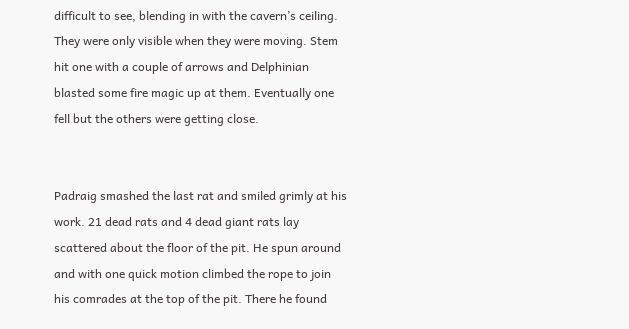difficult to see, blending in with the cavern’s ceiling. They were only visible when they were moving. Stem hit one with a couple of arrows and Delphinian blasted some fire magic up at them. Eventually one fell but the others were getting close.


Padraig smashed the last rat and smiled grimly at his work. 21 dead rats and 4 dead giant rats lay scattered about the floor of the pit. He spun around and with one quick motion climbed the rope to join his comrades at the top of the pit. There he found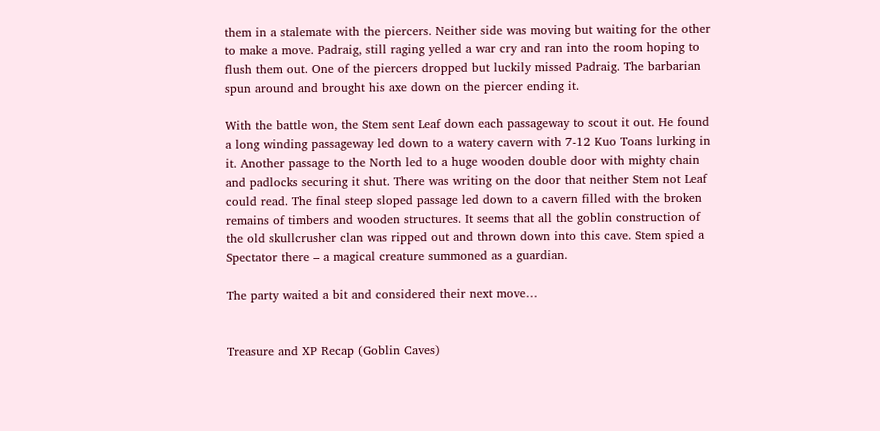them in a stalemate with the piercers. Neither side was moving but waiting for the other to make a move. Padraig, still raging yelled a war cry and ran into the room hoping to flush them out. One of the piercers dropped but luckily missed Padraig. The barbarian spun around and brought his axe down on the piercer ending it.

With the battle won, the Stem sent Leaf down each passageway to scout it out. He found a long winding passageway led down to a watery cavern with 7-12 Kuo Toans lurking in it. Another passage to the North led to a huge wooden double door with mighty chain and padlocks securing it shut. There was writing on the door that neither Stem not Leaf could read. The final steep sloped passage led down to a cavern filled with the broken remains of timbers and wooden structures. It seems that all the goblin construction of the old skullcrusher clan was ripped out and thrown down into this cave. Stem spied a Spectator there – a magical creature summoned as a guardian.

The party waited a bit and considered their next move…


Treasure and XP Recap (Goblin Caves)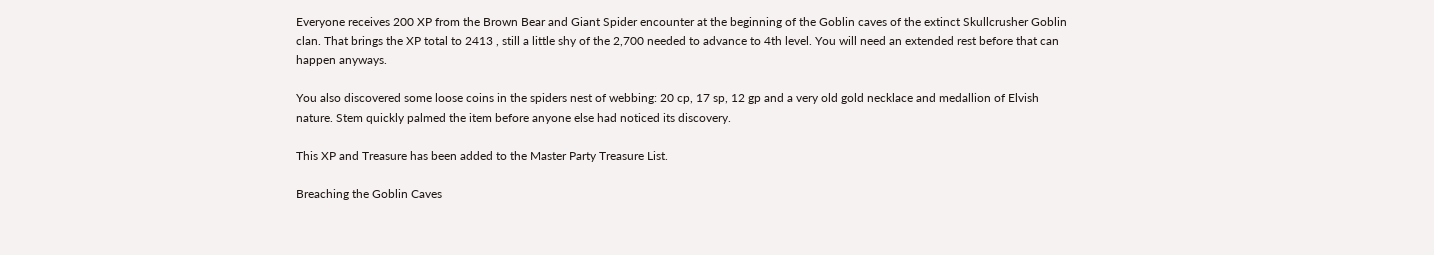Everyone receives 200 XP from the Brown Bear and Giant Spider encounter at the beginning of the Goblin caves of the extinct Skullcrusher Goblin clan. That brings the XP total to 2413 , still a little shy of the 2,700 needed to advance to 4th level. You will need an extended rest before that can happen anyways.

You also discovered some loose coins in the spiders nest of webbing: 20 cp, 17 sp, 12 gp and a very old gold necklace and medallion of Elvish nature. Stem quickly palmed the item before anyone else had noticed its discovery.

This XP and Treasure has been added to the Master Party Treasure List.

Breaching the Goblin Caves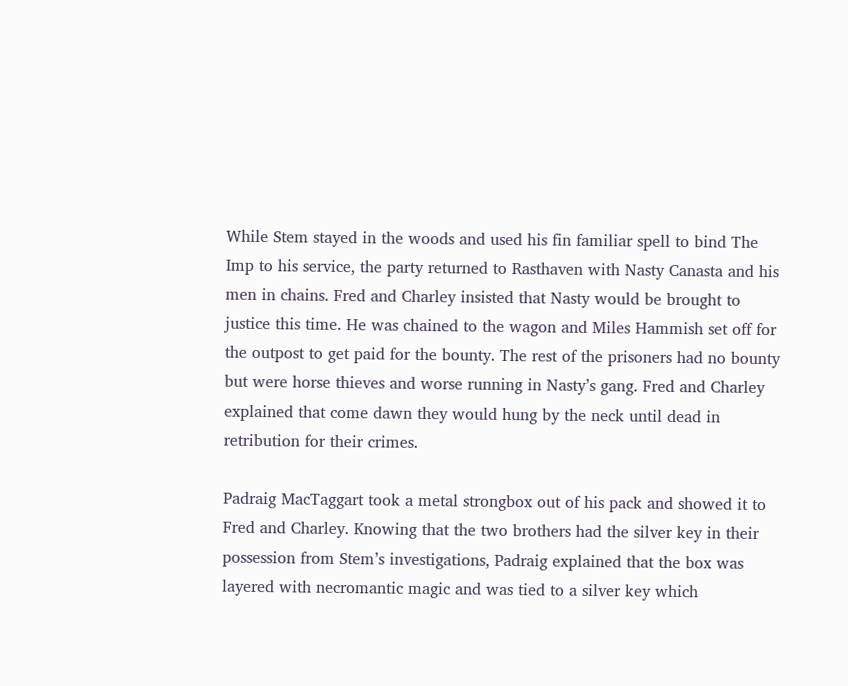While Stem stayed in the woods and used his fin familiar spell to bind The Imp to his service, the party returned to Rasthaven with Nasty Canasta and his men in chains. Fred and Charley insisted that Nasty would be brought to justice this time. He was chained to the wagon and Miles Hammish set off for the outpost to get paid for the bounty. The rest of the prisoners had no bounty but were horse thieves and worse running in Nasty’s gang. Fred and Charley explained that come dawn they would hung by the neck until dead in retribution for their crimes.

Padraig MacTaggart took a metal strongbox out of his pack and showed it to Fred and Charley. Knowing that the two brothers had the silver key in their possession from Stem’s investigations, Padraig explained that the box was layered with necromantic magic and was tied to a silver key which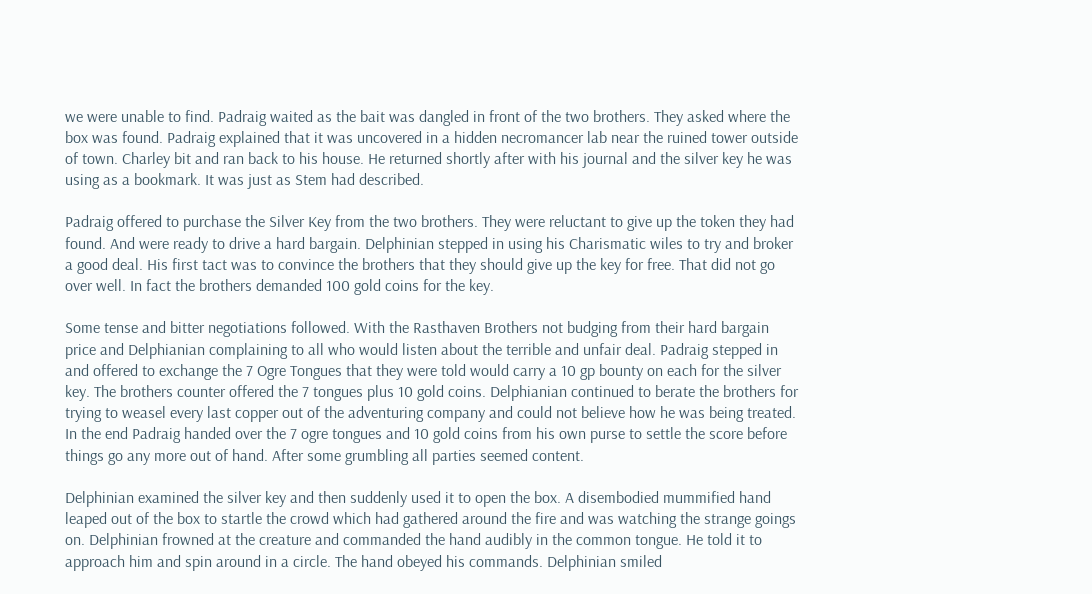we were unable to find. Padraig waited as the bait was dangled in front of the two brothers. They asked where the box was found. Padraig explained that it was uncovered in a hidden necromancer lab near the ruined tower outside of town. Charley bit and ran back to his house. He returned shortly after with his journal and the silver key he was using as a bookmark. It was just as Stem had described.

Padraig offered to purchase the Silver Key from the two brothers. They were reluctant to give up the token they had found. And were ready to drive a hard bargain. Delphinian stepped in using his Charismatic wiles to try and broker a good deal. His first tact was to convince the brothers that they should give up the key for free. That did not go over well. In fact the brothers demanded 100 gold coins for the key.

Some tense and bitter negotiations followed. With the Rasthaven Brothers not budging from their hard bargain price and Delphianian complaining to all who would listen about the terrible and unfair deal. Padraig stepped in and offered to exchange the 7 Ogre Tongues that they were told would carry a 10 gp bounty on each for the silver key. The brothers counter offered the 7 tongues plus 10 gold coins. Delphianian continued to berate the brothers for trying to weasel every last copper out of the adventuring company and could not believe how he was being treated. In the end Padraig handed over the 7 ogre tongues and 10 gold coins from his own purse to settle the score before things go any more out of hand. After some grumbling all parties seemed content.

Delphinian examined the silver key and then suddenly used it to open the box. A disembodied mummified hand leaped out of the box to startle the crowd which had gathered around the fire and was watching the strange goings on. Delphinian frowned at the creature and commanded the hand audibly in the common tongue. He told it to approach him and spin around in a circle. The hand obeyed his commands. Delphinian smiled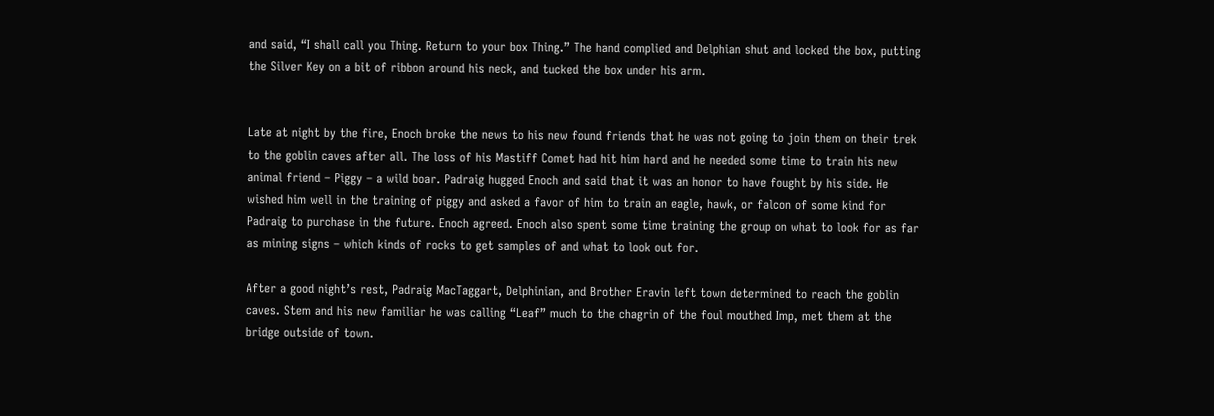and said, “I shall call you Thing. Return to your box Thing.” The hand complied and Delphian shut and locked the box, putting the Silver Key on a bit of ribbon around his neck, and tucked the box under his arm.


Late at night by the fire, Enoch broke the news to his new found friends that he was not going to join them on their trek to the goblin caves after all. The loss of his Mastiff Comet had hit him hard and he needed some time to train his new animal friend – Piggy – a wild boar. Padraig hugged Enoch and said that it was an honor to have fought by his side. He wished him well in the training of piggy and asked a favor of him to train an eagle, hawk, or falcon of some kind for Padraig to purchase in the future. Enoch agreed. Enoch also spent some time training the group on what to look for as far as mining signs – which kinds of rocks to get samples of and what to look out for.

After a good night’s rest, Padraig MacTaggart, Delphinian, and Brother Eravin left town determined to reach the goblin caves. Stem and his new familiar he was calling “Leaf” much to the chagrin of the foul mouthed Imp, met them at the bridge outside of town.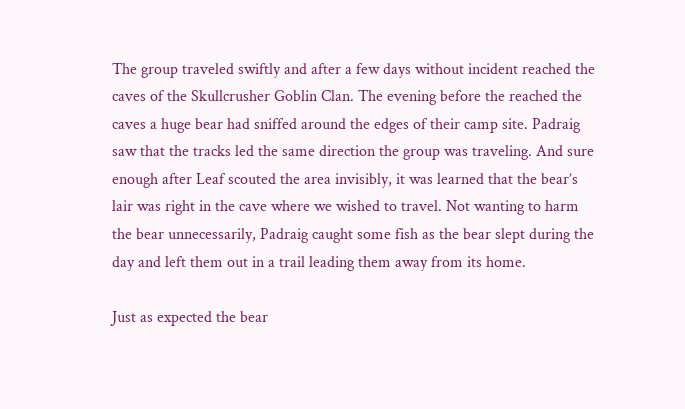The group traveled swiftly and after a few days without incident reached the caves of the Skullcrusher Goblin Clan. The evening before the reached the caves a huge bear had sniffed around the edges of their camp site. Padraig saw that the tracks led the same direction the group was traveling. And sure enough after Leaf scouted the area invisibly, it was learned that the bear’s lair was right in the cave where we wished to travel. Not wanting to harm the bear unnecessarily, Padraig caught some fish as the bear slept during the day and left them out in a trail leading them away from its home.

Just as expected the bear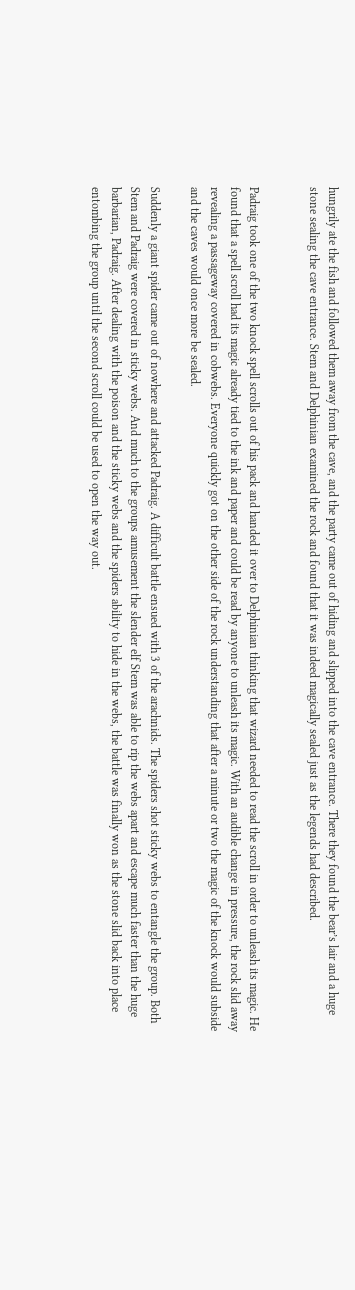hungrily ate the fish and followed them away from the cave, and the party came out of hiding and slipped into the cave entrance. There they found the bear’s lair and a huge stone sealing the cave entrance. Stem and Delphinian examined the rock and found that it was indeed magically sealed just as the legends had described.


Padraig took one of the two knock spell scrolls out of his pack and handed it over to Delphinian thinking that wizard needed to read the scroll in order to unleash its magic. He found that a spell scroll had its magic already tied to the ink and paper and could be read by anyone to unleash its magic. With an audible change in pressure, the rock slid away revealing a passageway covered in cobwebs. Everyone quickly got on the other side of the rock understanding that after a minute or two the magic of the knock would subside and the caves would once more be sealed.

Suddenly a giant spider came out of nowhere and attacked Padraig. A difficult battle ensued with 3 of the arachnids. The spiders shot sticky webs to entangle the group. Both Stem and Padraig were covered in sticky webs. And much to the groups amusement the slender elf Stem was able to rip the webs apart and escape much faster than the huge barbarian, Padraig. After dealing with the poison and the sticky webs and the spiders ability to hide in the webs, the battle was finally won as the stone slid back into place entombing the group until the second scroll could be used to open the way out.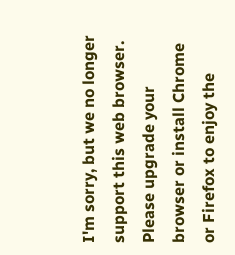I'm sorry, but we no longer support this web browser. Please upgrade your browser or install Chrome or Firefox to enjoy the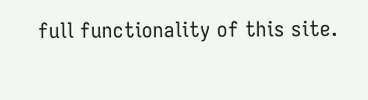full functionality of this site.